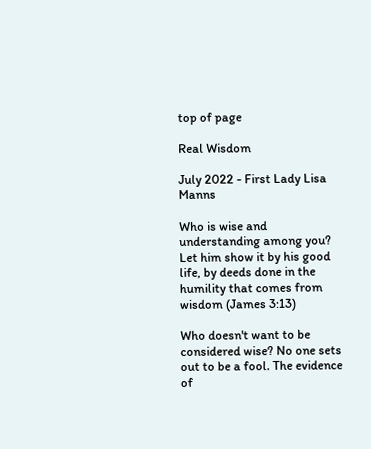top of page

Real Wisdom

July 2022 - First Lady Lisa Manns

Who is wise and understanding among you? Let him show it by his good life, by deeds done in the humility that comes from wisdom (James 3:13)

Who doesn't want to be considered wise? No one sets out to be a fool. The evidence of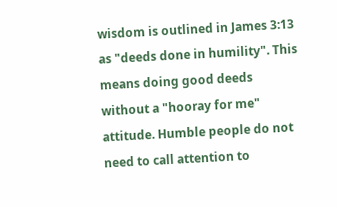wisdom is outlined in James 3:13 as "deeds done in humility". This means doing good deeds without a "hooray for me" attitude. Humble people do not need to call attention to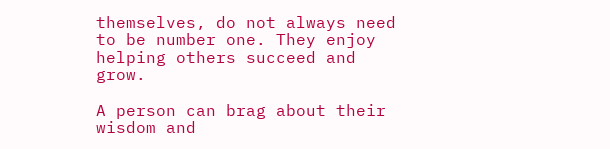themselves, do not always need to be number one. They enjoy helping others succeed and grow.

A person can brag about their wisdom and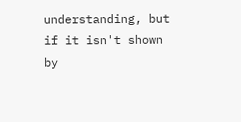understanding, but if it isn't shown by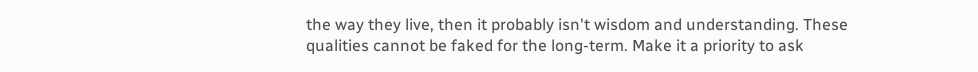the way they live, then it probably isn't wisdom and understanding. These qualities cannot be faked for the long-term. Make it a priority to ask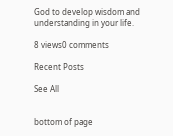God to develop wisdom and understanding in your life.

8 views0 comments

Recent Posts

See All


bottom of page